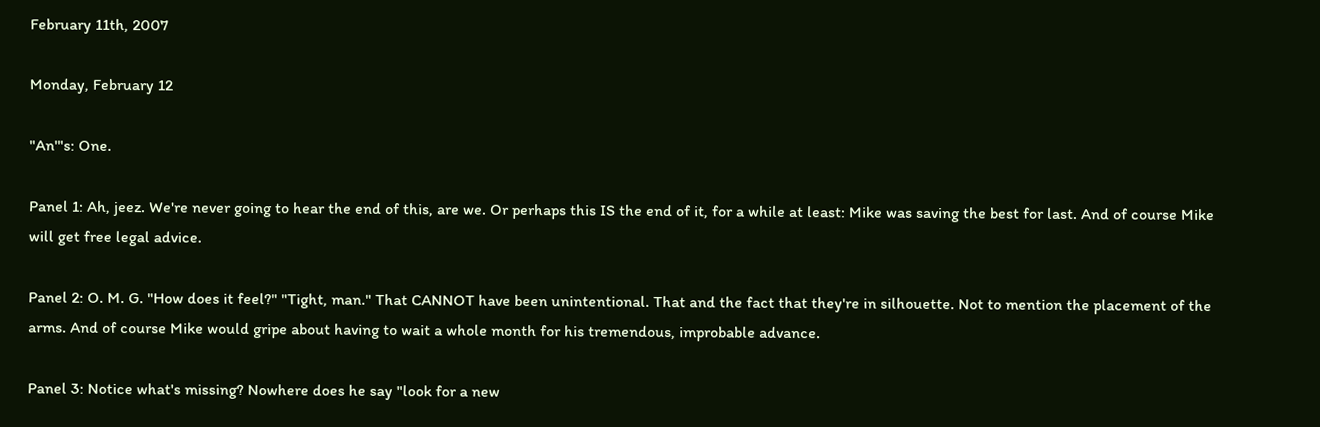February 11th, 2007

Monday, February 12

"An'"s: One.

Panel 1: Ah, jeez. We're never going to hear the end of this, are we. Or perhaps this IS the end of it, for a while at least: Mike was saving the best for last. And of course Mike will get free legal advice.

Panel 2: O. M. G. "How does it feel?" "Tight, man." That CANNOT have been unintentional. That and the fact that they're in silhouette. Not to mention the placement of the arms. And of course Mike would gripe about having to wait a whole month for his tremendous, improbable advance.

Panel 3: Notice what's missing? Nowhere does he say "look for a new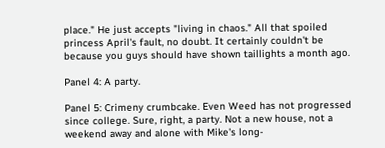place." He just accepts "living in chaos." All that spoiled princess April's fault, no doubt. It certainly couldn't be because you guys should have shown taillights a month ago.

Panel 4: A party.

Panel 5: Crimeny crumbcake. Even Weed has not progressed since college. Sure, right, a party. Not a new house, not a weekend away and alone with Mike's long-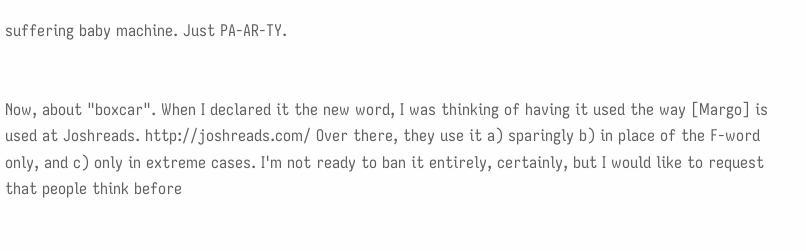suffering baby machine. Just PA-AR-TY.


Now, about "boxcar". When I declared it the new word, I was thinking of having it used the way [Margo] is used at Joshreads. http://joshreads.com/ Over there, they use it a) sparingly b) in place of the F-word only, and c) only in extreme cases. I'm not ready to ban it entirely, certainly, but I would like to request that people think before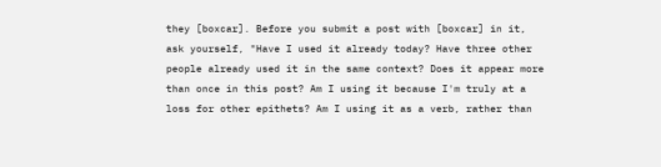they [boxcar]. Before you submit a post with [boxcar] in it, ask yourself, "Have I used it already today? Have three other people already used it in the same context? Does it appear more than once in this post? Am I using it because I'm truly at a loss for other epithets? Am I using it as a verb, rather than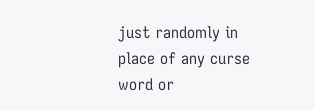just randomly in place of any curse word or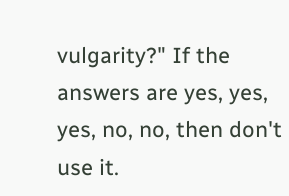vulgarity?" If the answers are yes, yes, yes, no, no, then don't use it.